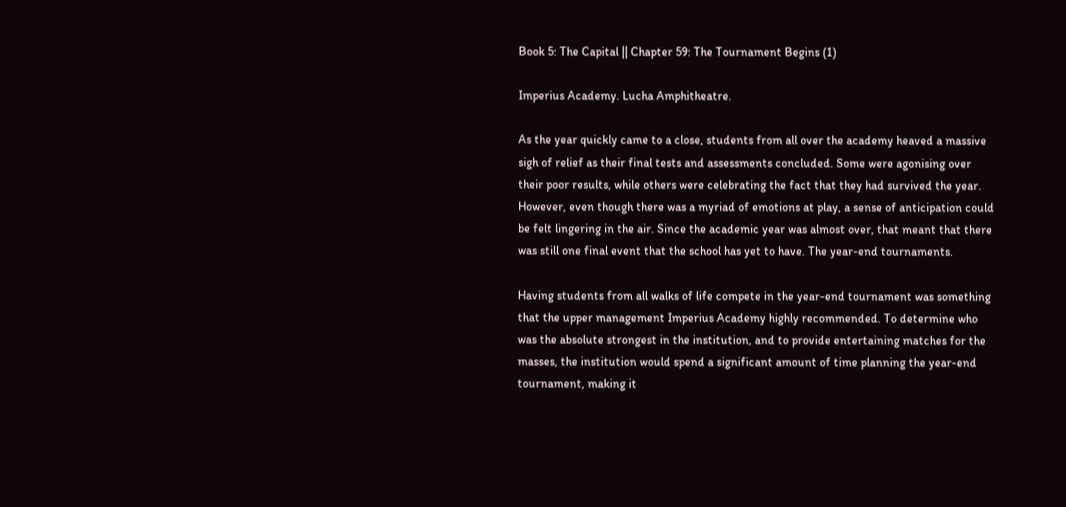Book 5: The Capital || Chapter 59: The Tournament Begins (1)

Imperius Academy. Lucha Amphitheatre.

As the year quickly came to a close, students from all over the academy heaved a massive sigh of relief as their final tests and assessments concluded. Some were agonising over their poor results, while others were celebrating the fact that they had survived the year. However, even though there was a myriad of emotions at play, a sense of anticipation could be felt lingering in the air. Since the academic year was almost over, that meant that there was still one final event that the school has yet to have. The year-end tournaments.

Having students from all walks of life compete in the year-end tournament was something that the upper management Imperius Academy highly recommended. To determine who was the absolute strongest in the institution, and to provide entertaining matches for the masses, the institution would spend a significant amount of time planning the year-end tournament, making it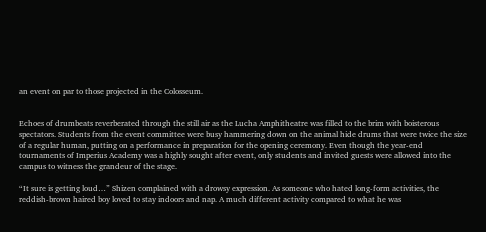an event on par to those projected in the Colosseum.


Echoes of drumbeats reverberated through the still air as the Lucha Amphitheatre was filled to the brim with boisterous spectators. Students from the event committee were busy hammering down on the animal hide drums that were twice the size of a regular human, putting on a performance in preparation for the opening ceremony. Even though the year-end tournaments of Imperius Academy was a highly sought after event, only students and invited guests were allowed into the campus to witness the grandeur of the stage.

“It sure is getting loud…” Shizen complained with a drowsy expression. As someone who hated long-form activities, the reddish-brown haired boy loved to stay indoors and nap. A much different activity compared to what he was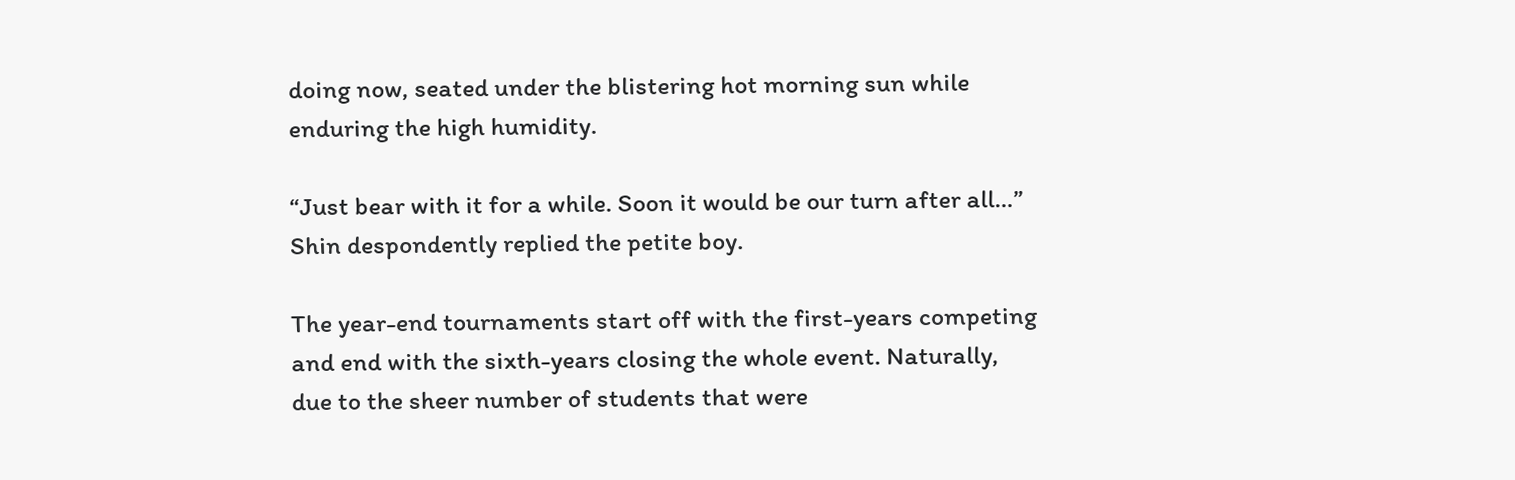doing now, seated under the blistering hot morning sun while enduring the high humidity.

“Just bear with it for a while. Soon it would be our turn after all…” Shin despondently replied the petite boy.

The year-end tournaments start off with the first-years competing and end with the sixth-years closing the whole event. Naturally, due to the sheer number of students that were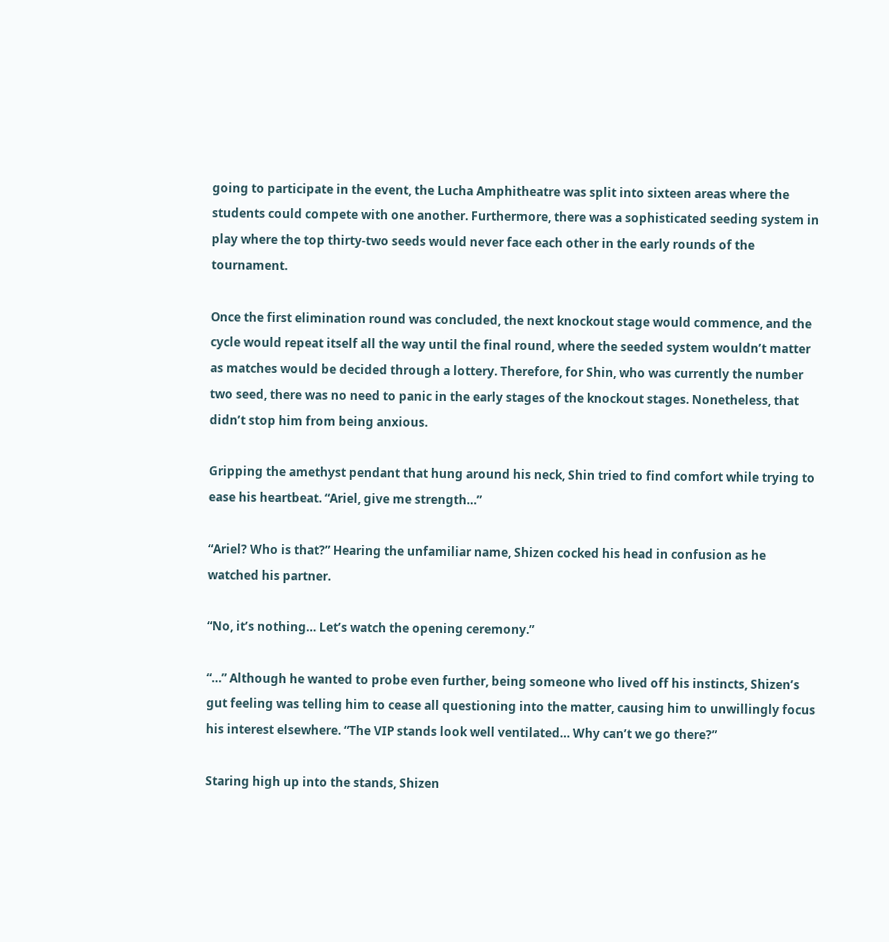going to participate in the event, the Lucha Amphitheatre was split into sixteen areas where the students could compete with one another. Furthermore, there was a sophisticated seeding system in play where the top thirty-two seeds would never face each other in the early rounds of the tournament.

Once the first elimination round was concluded, the next knockout stage would commence, and the cycle would repeat itself all the way until the final round, where the seeded system wouldn’t matter as matches would be decided through a lottery. Therefore, for Shin, who was currently the number two seed, there was no need to panic in the early stages of the knockout stages. Nonetheless, that didn’t stop him from being anxious.

Gripping the amethyst pendant that hung around his neck, Shin tried to find comfort while trying to ease his heartbeat. “Ariel, give me strength…”

“Ariel? Who is that?” Hearing the unfamiliar name, Shizen cocked his head in confusion as he watched his partner.

“No, it’s nothing… Let’s watch the opening ceremony.”

“…” Although he wanted to probe even further, being someone who lived off his instincts, Shizen’s gut feeling was telling him to cease all questioning into the matter, causing him to unwillingly focus his interest elsewhere. “The VIP stands look well ventilated… Why can’t we go there?”

Staring high up into the stands, Shizen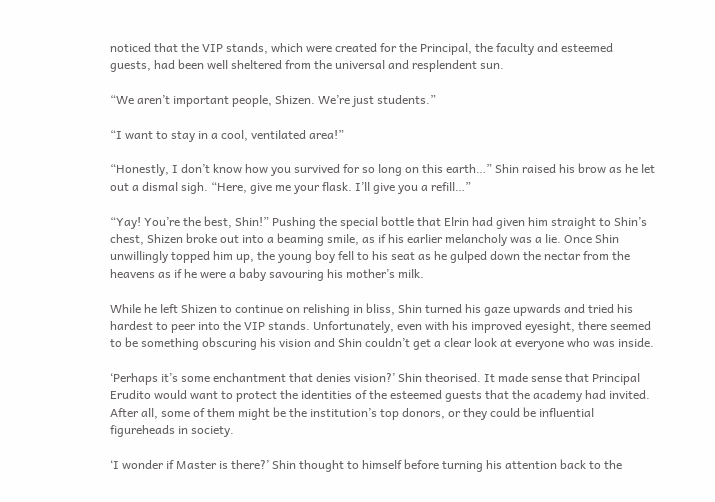noticed that the VIP stands, which were created for the Principal, the faculty and esteemed guests, had been well sheltered from the universal and resplendent sun.

“We aren’t important people, Shizen. We’re just students.”

“I want to stay in a cool, ventilated area!”

“Honestly, I don’t know how you survived for so long on this earth…” Shin raised his brow as he let out a dismal sigh. “Here, give me your flask. I’ll give you a refill…”

“Yay! You’re the best, Shin!” Pushing the special bottle that Elrin had given him straight to Shin’s chest, Shizen broke out into a beaming smile, as if his earlier melancholy was a lie. Once Shin unwillingly topped him up, the young boy fell to his seat as he gulped down the nectar from the heavens as if he were a baby savouring his mother’s milk.

While he left Shizen to continue on relishing in bliss, Shin turned his gaze upwards and tried his hardest to peer into the VIP stands. Unfortunately, even with his improved eyesight, there seemed to be something obscuring his vision and Shin couldn’t get a clear look at everyone who was inside.

‘Perhaps it’s some enchantment that denies vision?’ Shin theorised. It made sense that Principal Erudito would want to protect the identities of the esteemed guests that the academy had invited. After all, some of them might be the institution’s top donors, or they could be influential figureheads in society.

‘I wonder if Master is there?’ Shin thought to himself before turning his attention back to the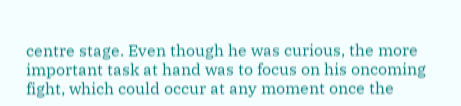centre stage. Even though he was curious, the more important task at hand was to focus on his oncoming fight, which could occur at any moment once the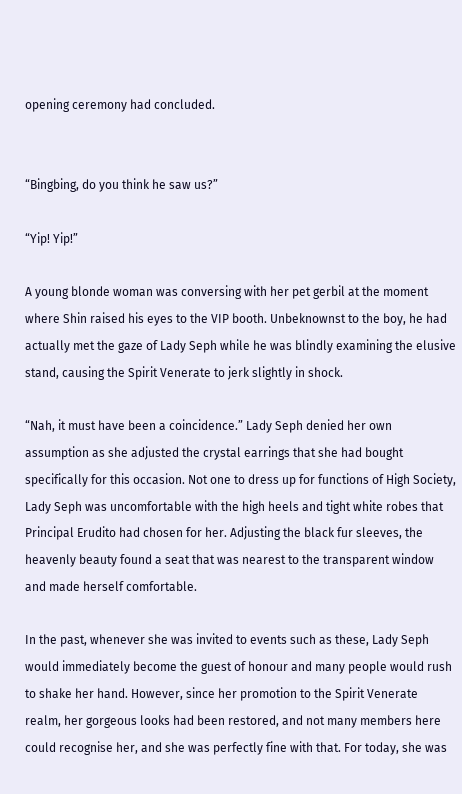opening ceremony had concluded.


“Bingbing, do you think he saw us?”

“Yip! Yip!”

A young blonde woman was conversing with her pet gerbil at the moment where Shin raised his eyes to the VIP booth. Unbeknownst to the boy, he had actually met the gaze of Lady Seph while he was blindly examining the elusive stand, causing the Spirit Venerate to jerk slightly in shock.

“Nah, it must have been a coincidence.” Lady Seph denied her own assumption as she adjusted the crystal earrings that she had bought specifically for this occasion. Not one to dress up for functions of High Society, Lady Seph was uncomfortable with the high heels and tight white robes that Principal Erudito had chosen for her. Adjusting the black fur sleeves, the heavenly beauty found a seat that was nearest to the transparent window and made herself comfortable.

In the past, whenever she was invited to events such as these, Lady Seph would immediately become the guest of honour and many people would rush to shake her hand. However, since her promotion to the Spirit Venerate realm, her gorgeous looks had been restored, and not many members here could recognise her, and she was perfectly fine with that. For today, she was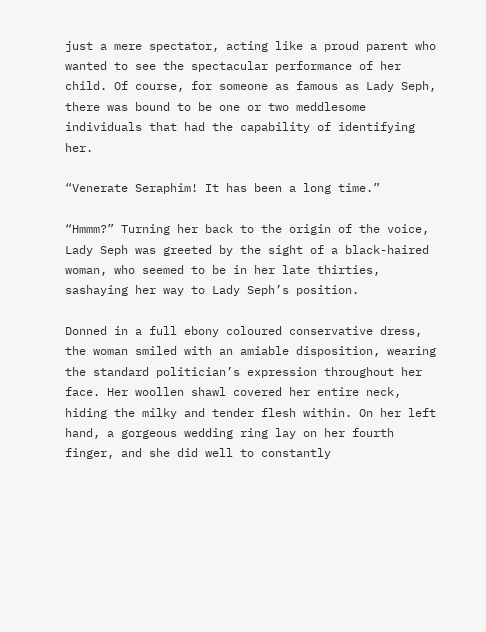just a mere spectator, acting like a proud parent who wanted to see the spectacular performance of her child. Of course, for someone as famous as Lady Seph, there was bound to be one or two meddlesome individuals that had the capability of identifying her.

“Venerate Seraphim! It has been a long time.”

“Hmmm?” Turning her back to the origin of the voice, Lady Seph was greeted by the sight of a black-haired woman, who seemed to be in her late thirties, sashaying her way to Lady Seph’s position.

Donned in a full ebony coloured conservative dress, the woman smiled with an amiable disposition, wearing the standard politician’s expression throughout her face. Her woollen shawl covered her entire neck, hiding the milky and tender flesh within. On her left hand, a gorgeous wedding ring lay on her fourth finger, and she did well to constantly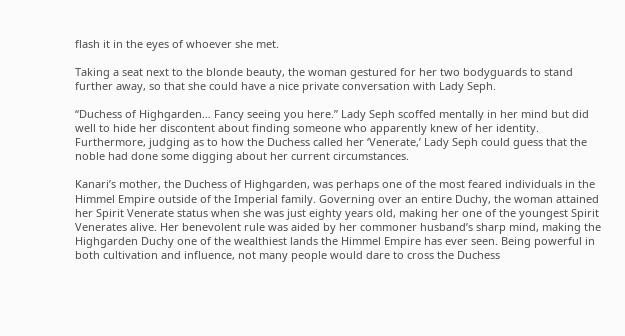flash it in the eyes of whoever she met.

Taking a seat next to the blonde beauty, the woman gestured for her two bodyguards to stand further away, so that she could have a nice private conversation with Lady Seph.

“Duchess of Highgarden… Fancy seeing you here.” Lady Seph scoffed mentally in her mind but did well to hide her discontent about finding someone who apparently knew of her identity. Furthermore, judging as to how the Duchess called her ‘Venerate,’ Lady Seph could guess that the noble had done some digging about her current circumstances.

Kanari’s mother, the Duchess of Highgarden, was perhaps one of the most feared individuals in the Himmel Empire outside of the Imperial family. Governing over an entire Duchy, the woman attained her Spirit Venerate status when she was just eighty years old, making her one of the youngest Spirit Venerates alive. Her benevolent rule was aided by her commoner husband’s sharp mind, making the Highgarden Duchy one of the wealthiest lands the Himmel Empire has ever seen. Being powerful in both cultivation and influence, not many people would dare to cross the Duchess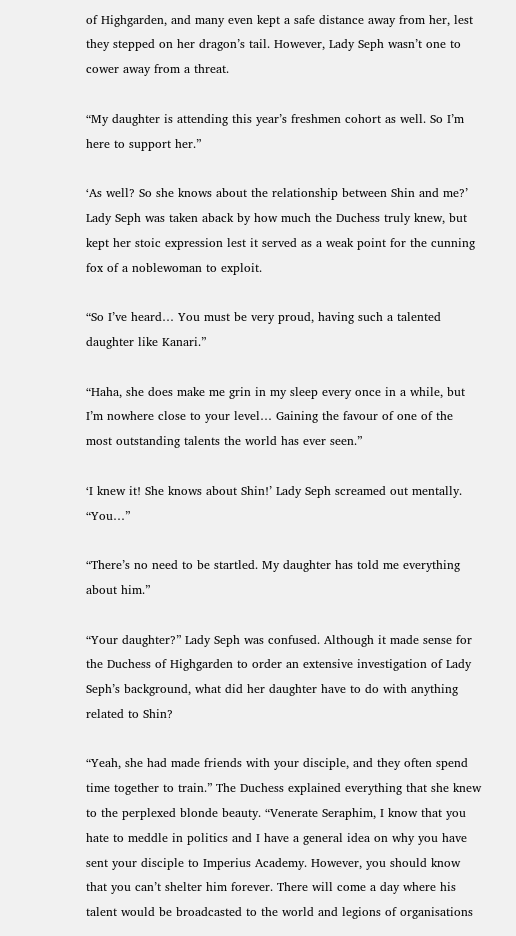of Highgarden, and many even kept a safe distance away from her, lest they stepped on her dragon’s tail. However, Lady Seph wasn’t one to cower away from a threat.

“My daughter is attending this year’s freshmen cohort as well. So I’m here to support her.”

‘As well? So she knows about the relationship between Shin and me?’ Lady Seph was taken aback by how much the Duchess truly knew, but kept her stoic expression lest it served as a weak point for the cunning fox of a noblewoman to exploit.

“So I’ve heard… You must be very proud, having such a talented daughter like Kanari.”

“Haha, she does make me grin in my sleep every once in a while, but I’m nowhere close to your level… Gaining the favour of one of the most outstanding talents the world has ever seen.”

‘I knew it! She knows about Shin!’ Lady Seph screamed out mentally. “You…”

“There’s no need to be startled. My daughter has told me everything about him.”

“Your daughter?” Lady Seph was confused. Although it made sense for the Duchess of Highgarden to order an extensive investigation of Lady Seph’s background, what did her daughter have to do with anything related to Shin?

“Yeah, she had made friends with your disciple, and they often spend time together to train.” The Duchess explained everything that she knew to the perplexed blonde beauty. “Venerate Seraphim, I know that you hate to meddle in politics and I have a general idea on why you have sent your disciple to Imperius Academy. However, you should know that you can’t shelter him forever. There will come a day where his talent would be broadcasted to the world and legions of organisations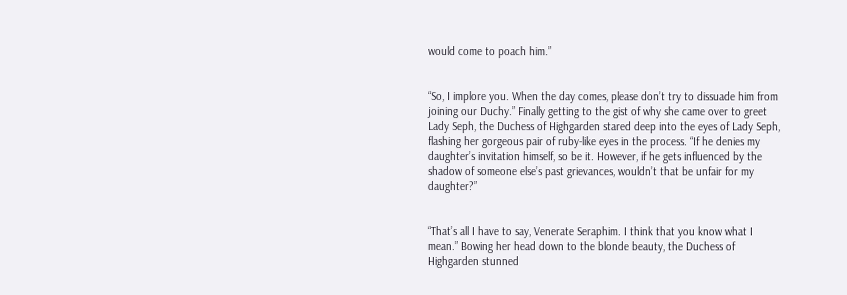would come to poach him.”


“So, I implore you. When the day comes, please don’t try to dissuade him from joining our Duchy.” Finally getting to the gist of why she came over to greet Lady Seph, the Duchess of Highgarden stared deep into the eyes of Lady Seph, flashing her gorgeous pair of ruby-like eyes in the process. “If he denies my daughter’s invitation himself, so be it. However, if he gets influenced by the shadow of someone else’s past grievances, wouldn’t that be unfair for my daughter?”


“That’s all I have to say, Venerate Seraphim. I think that you know what I mean.” Bowing her head down to the blonde beauty, the Duchess of Highgarden stunned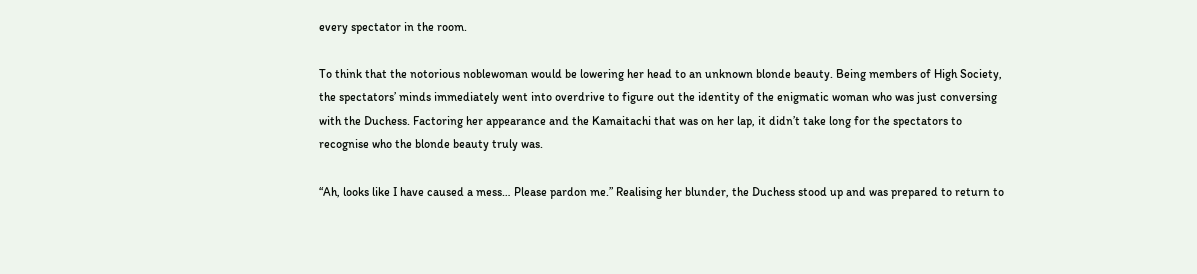every spectator in the room.

To think that the notorious noblewoman would be lowering her head to an unknown blonde beauty. Being members of High Society, the spectators’ minds immediately went into overdrive to figure out the identity of the enigmatic woman who was just conversing with the Duchess. Factoring her appearance and the Kamaitachi that was on her lap, it didn’t take long for the spectators to recognise who the blonde beauty truly was.

“Ah, looks like I have caused a mess… Please pardon me.” Realising her blunder, the Duchess stood up and was prepared to return to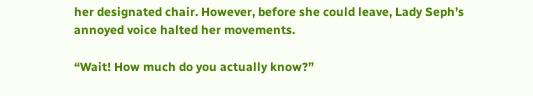her designated chair. However, before she could leave, Lady Seph’s annoyed voice halted her movements.

“Wait! How much do you actually know?”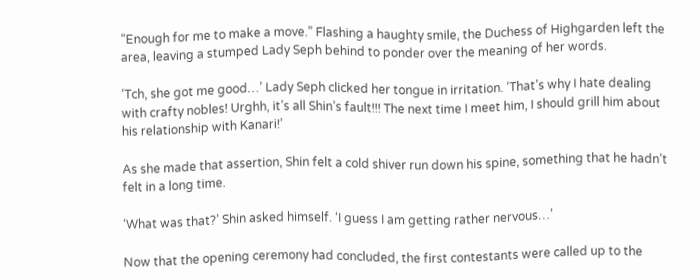“Enough for me to make a move.” Flashing a haughty smile, the Duchess of Highgarden left the area, leaving a stumped Lady Seph behind to ponder over the meaning of her words.

‘Tch, she got me good…’ Lady Seph clicked her tongue in irritation. ‘That’s why I hate dealing with crafty nobles! Urghh, it’s all Shin’s fault!!! The next time I meet him, I should grill him about his relationship with Kanari!’

As she made that assertion, Shin felt a cold shiver run down his spine, something that he hadn’t felt in a long time.

‘What was that?’ Shin asked himself. ‘I guess I am getting rather nervous…’

Now that the opening ceremony had concluded, the first contestants were called up to the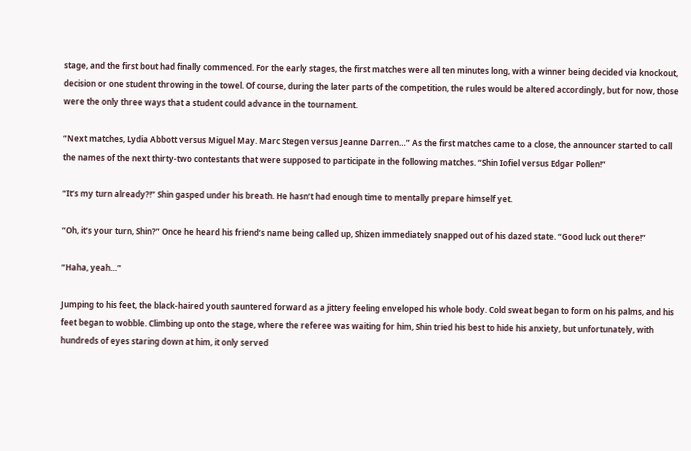stage, and the first bout had finally commenced. For the early stages, the first matches were all ten minutes long, with a winner being decided via knockout, decision or one student throwing in the towel. Of course, during the later parts of the competition, the rules would be altered accordingly, but for now, those were the only three ways that a student could advance in the tournament.

“Next matches, Lydia Abbott versus Miguel May. Marc Stegen versus Jeanne Darren…” As the first matches came to a close, the announcer started to call the names of the next thirty-two contestants that were supposed to participate in the following matches. “Shin Iofiel versus Edgar Pollen!”

“It’s my turn already?!” Shin gasped under his breath. He hasn’t had enough time to mentally prepare himself yet.

“Oh, it’s your turn, Shin?” Once he heard his friend’s name being called up, Shizen immediately snapped out of his dazed state. “Good luck out there!”

“Haha, yeah…”

Jumping to his feet, the black-haired youth sauntered forward as a jittery feeling enveloped his whole body. Cold sweat began to form on his palms, and his feet began to wobble. Climbing up onto the stage, where the referee was waiting for him, Shin tried his best to hide his anxiety, but unfortunately, with hundreds of eyes staring down at him, it only served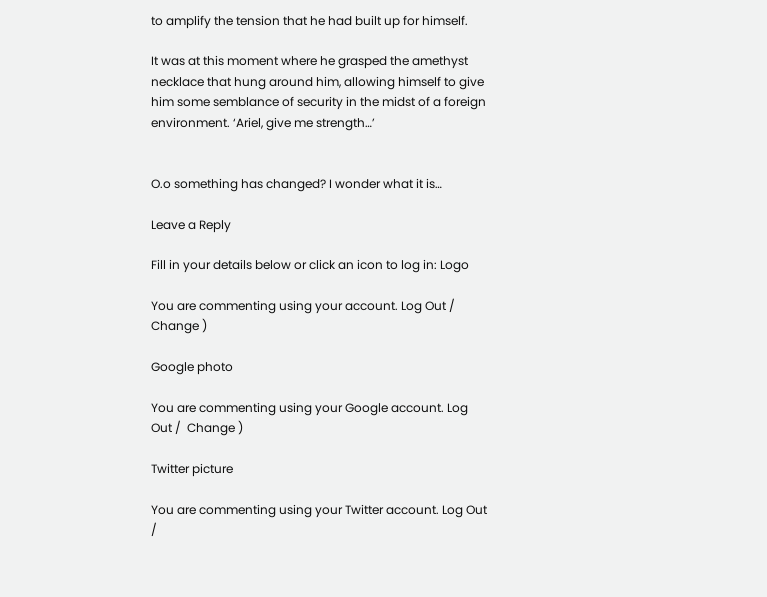to amplify the tension that he had built up for himself.

It was at this moment where he grasped the amethyst necklace that hung around him, allowing himself to give him some semblance of security in the midst of a foreign environment. ‘Ariel, give me strength…’


O.o something has changed? I wonder what it is…

Leave a Reply

Fill in your details below or click an icon to log in: Logo

You are commenting using your account. Log Out /  Change )

Google photo

You are commenting using your Google account. Log Out /  Change )

Twitter picture

You are commenting using your Twitter account. Log Out /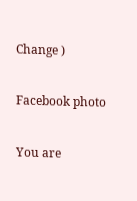Change )

Facebook photo

You are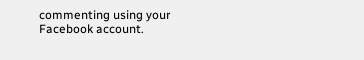commenting using your Facebook account.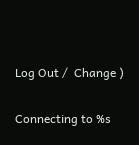Log Out /  Change )

Connecting to %s